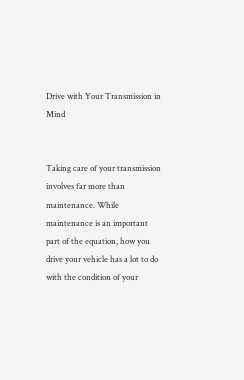Drive with Your Transmission in Mind


Taking care of your transmission involves far more than maintenance. While maintenance is an important part of the equation, how you drive your vehicle has a lot to do with the condition of your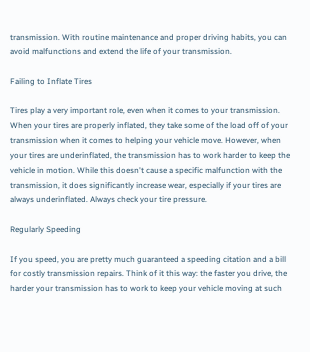transmission. With routine maintenance and proper driving habits, you can avoid malfunctions and extend the life of your transmission.

Failing to Inflate Tires

Tires play a very important role, even when it comes to your transmission. When your tires are properly inflated, they take some of the load off of your transmission when it comes to helping your vehicle move. However, when your tires are underinflated, the transmission has to work harder to keep the vehicle in motion. While this doesn't cause a specific malfunction with the transmission, it does significantly increase wear, especially if your tires are always underinflated. Always check your tire pressure.

Regularly Speeding

If you speed, you are pretty much guaranteed a speeding citation and a bill for costly transmission repairs. Think of it this way: the faster you drive, the harder your transmission has to work to keep your vehicle moving at such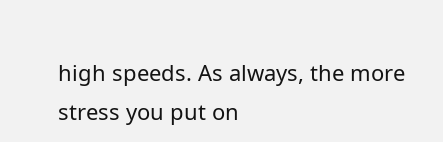high speeds. As always, the more stress you put on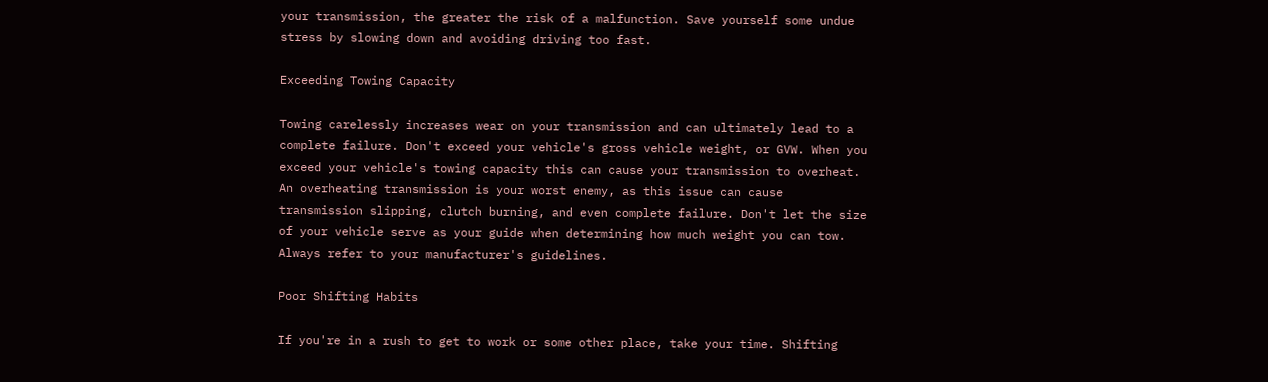your transmission, the greater the risk of a malfunction. Save yourself some undue stress by slowing down and avoiding driving too fast.

Exceeding Towing Capacity

Towing carelessly increases wear on your transmission and can ultimately lead to a complete failure. Don't exceed your vehicle's gross vehicle weight, or GVW. When you exceed your vehicle's towing capacity this can cause your transmission to overheat. An overheating transmission is your worst enemy, as this issue can cause transmission slipping, clutch burning, and even complete failure. Don't let the size of your vehicle serve as your guide when determining how much weight you can tow. Always refer to your manufacturer's guidelines.

Poor Shifting Habits

If you're in a rush to get to work or some other place, take your time. Shifting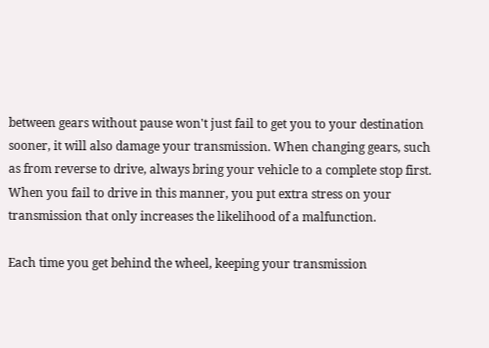between gears without pause won't just fail to get you to your destination sooner, it will also damage your transmission. When changing gears, such as from reverse to drive, always bring your vehicle to a complete stop first. When you fail to drive in this manner, you put extra stress on your transmission that only increases the likelihood of a malfunction.

Each time you get behind the wheel, keeping your transmission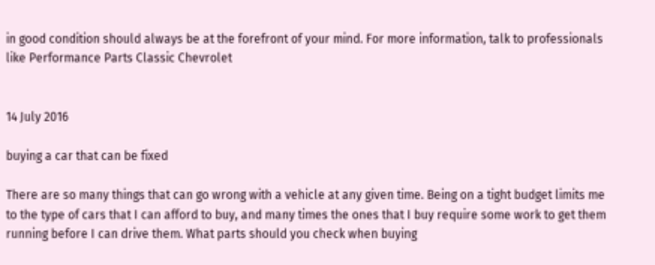in good condition should always be at the forefront of your mind. For more information, talk to professionals like Performance Parts Classic Chevrolet


14 July 2016

buying a car that can be fixed

There are so many things that can go wrong with a vehicle at any given time. Being on a tight budget limits me to the type of cars that I can afford to buy, and many times the ones that I buy require some work to get them running before I can drive them. What parts should you check when buying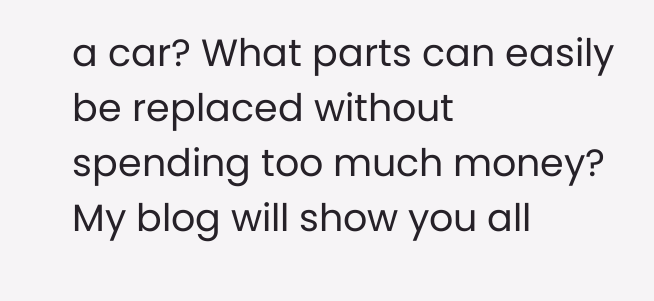a car? What parts can easily be replaced without spending too much money? My blog will show you all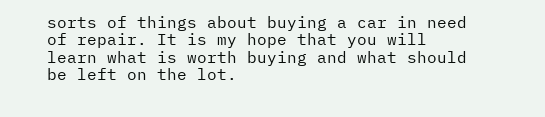sorts of things about buying a car in need of repair. It is my hope that you will learn what is worth buying and what should be left on the lot.